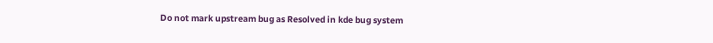Do not mark upstream bug as Resolved in kde bug system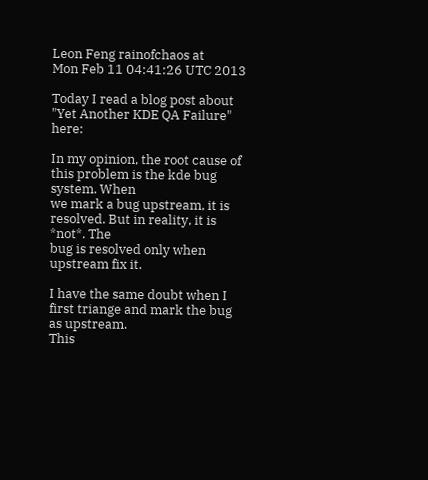Leon Feng rainofchaos at
Mon Feb 11 04:41:26 UTC 2013

Today I read a blog post about "Yet Another KDE QA Failure" here:

In my opinion, the root cause of this problem is the kde bug system. When
we mark a bug upstream, it is resolved. But in reality, it is *not*. The
bug is resolved only when upstream fix it.

I have the same doubt when I first triange and mark the bug as upstream.
This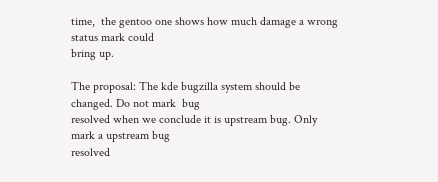time,  the gentoo one shows how much damage a wrong status mark could
bring up.

The proposal: The kde bugzilla system should be changed. Do not mark  bug
resolved when we conclude it is upstream bug. Only mark a upstream bug
resolved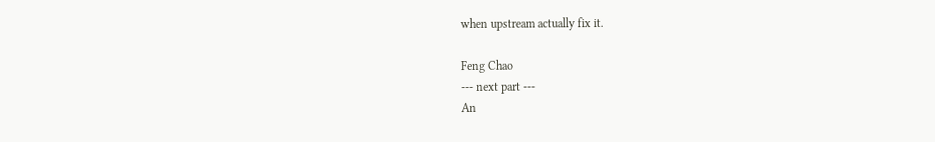when upstream actually fix it.

Feng Chao
--- next part ---
An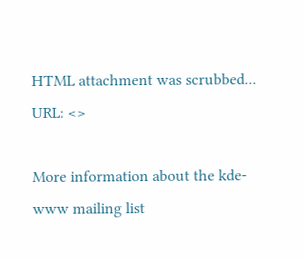HTML attachment was scrubbed...
URL: <>

More information about the kde-www mailing list